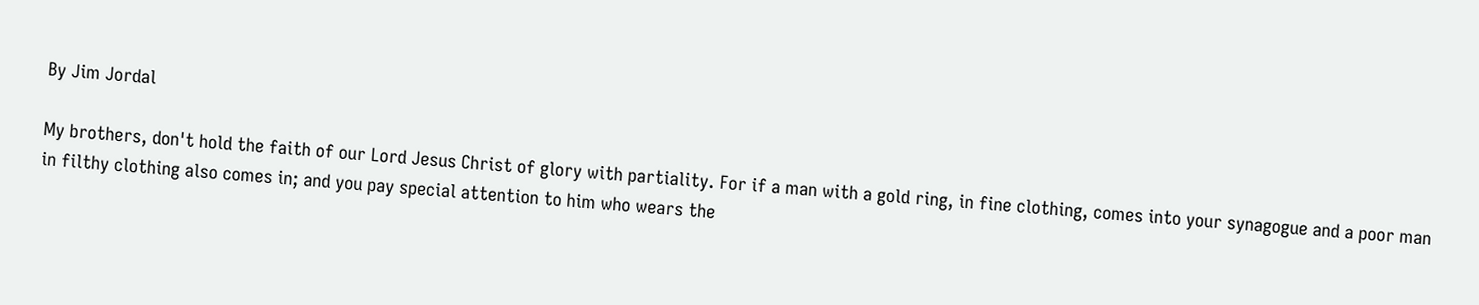By Jim Jordal

My brothers, don't hold the faith of our Lord Jesus Christ of glory with partiality. For if a man with a gold ring, in fine clothing, comes into your synagogue and a poor man in filthy clothing also comes in; and you pay special attention to him who wears the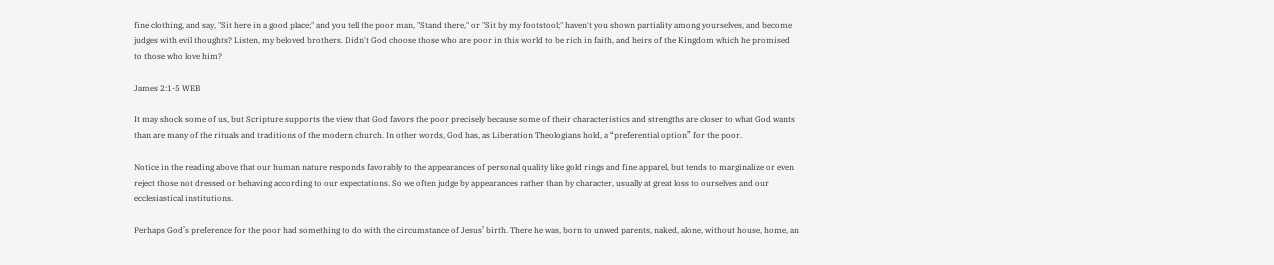fine clothing, and say, "Sit here in a good place;" and you tell the poor man, "Stand there," or "Sit by my footstool;" haven't you shown partiality among yourselves, and become judges with evil thoughts? Listen, my beloved brothers. Didn't God choose those who are poor in this world to be rich in faith, and heirs of the Kingdom which he promised to those who love him?

James 2:1-5 WEB

It may shock some of us, but Scripture supports the view that God favors the poor precisely because some of their characteristics and strengths are closer to what God wants than are many of the rituals and traditions of the modern church. In other words, God has, as Liberation Theologians hold, a “preferential option” for the poor.

Notice in the reading above that our human nature responds favorably to the appearances of personal quality like gold rings and fine apparel, but tends to marginalize or even reject those not dressed or behaving according to our expectations. So we often judge by appearances rather than by character, usually at great loss to ourselves and our ecclesiastical institutions.

Perhaps God’s preference for the poor had something to do with the circumstance of Jesus’ birth. There he was, born to unwed parents, naked, alone, without house, home, an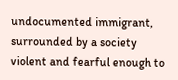undocumented immigrant, surrounded by a society violent and fearful enough to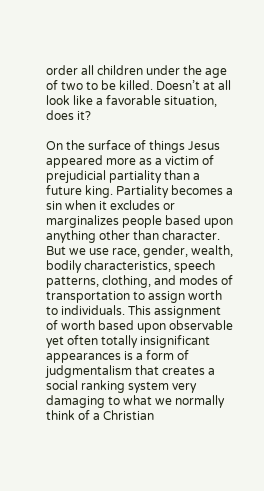order all children under the age of two to be killed. Doesn’t at all look like a favorable situation, does it?

On the surface of things Jesus appeared more as a victim of prejudicial partiality than a future king. Partiality becomes a sin when it excludes or marginalizes people based upon anything other than character. But we use race, gender, wealth, bodily characteristics, speech patterns, clothing, and modes of transportation to assign worth to individuals. This assignment of worth based upon observable yet often totally insignificant appearances is a form of judgmentalism that creates a social ranking system very damaging to what we normally think of a Christian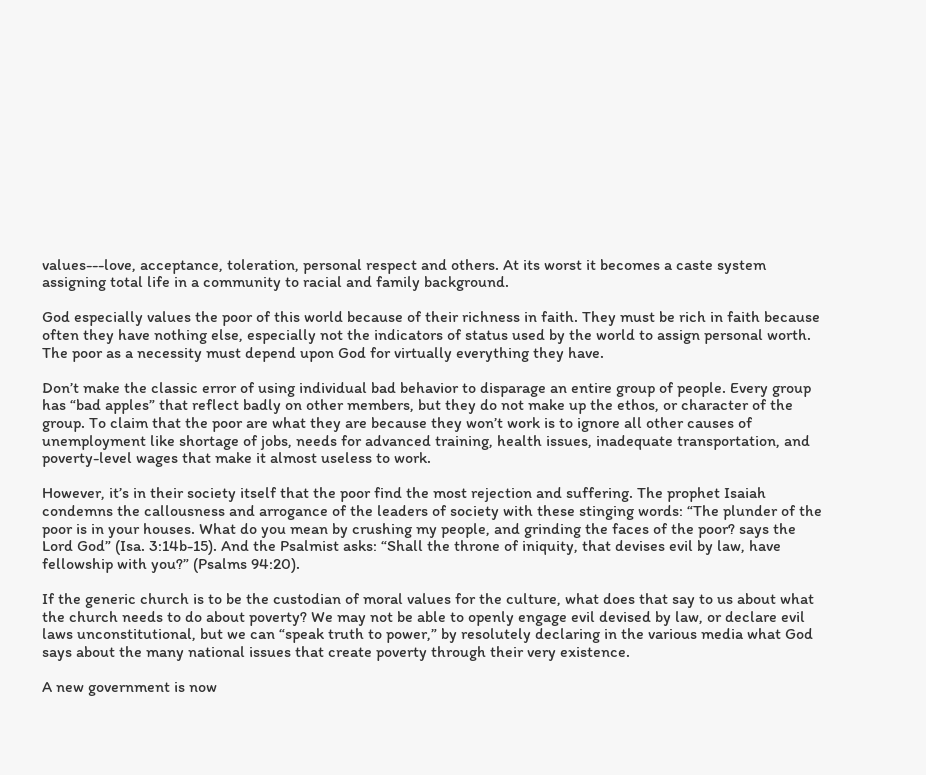values---love, acceptance, toleration, personal respect and others. At its worst it becomes a caste system assigning total life in a community to racial and family background.

God especially values the poor of this world because of their richness in faith. They must be rich in faith because often they have nothing else, especially not the indicators of status used by the world to assign personal worth. The poor as a necessity must depend upon God for virtually everything they have.

Don’t make the classic error of using individual bad behavior to disparage an entire group of people. Every group has “bad apples” that reflect badly on other members, but they do not make up the ethos, or character of the group. To claim that the poor are what they are because they won’t work is to ignore all other causes of unemployment like shortage of jobs, needs for advanced training, health issues, inadequate transportation, and poverty-level wages that make it almost useless to work.

However, it’s in their society itself that the poor find the most rejection and suffering. The prophet Isaiah condemns the callousness and arrogance of the leaders of society with these stinging words: “The plunder of the poor is in your houses. What do you mean by crushing my people, and grinding the faces of the poor? says the Lord God” (Isa. 3:14b-15). And the Psalmist asks: “Shall the throne of iniquity, that devises evil by law, have fellowship with you?” (Psalms 94:20).

If the generic church is to be the custodian of moral values for the culture, what does that say to us about what the church needs to do about poverty? We may not be able to openly engage evil devised by law, or declare evil laws unconstitutional, but we can “speak truth to power,” by resolutely declaring in the various media what God says about the many national issues that create poverty through their very existence.

A new government is now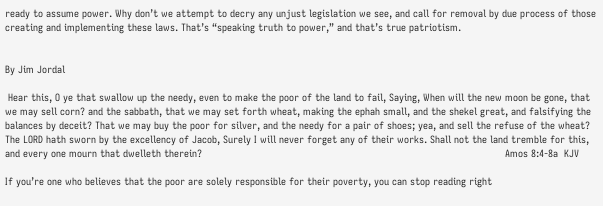ready to assume power. Why don’t we attempt to decry any unjust legislation we see, and call for removal by due process of those creating and implementing these laws. That’s “speaking truth to power,” and that’s true patriotism.


By Jim Jordal

 Hear this, O ye that swallow up the needy, even to make the poor of the land to fail, Saying, When will the new moon be gone, that we may sell corn? and the sabbath, that we may set forth wheat, making the ephah small, and the shekel great, and falsifying the balances by deceit? That we may buy the poor for silver, and the needy for a pair of shoes; yea, and sell the refuse of the wheat? The LORD hath sworn by the excellency of Jacob, Surely I will never forget any of their works. Shall not the land tremble for this, and every one mourn that dwelleth therein?                                                                                                     Amos 8:4-8a  KJV

If you’re one who believes that the poor are solely responsible for their poverty, you can stop reading right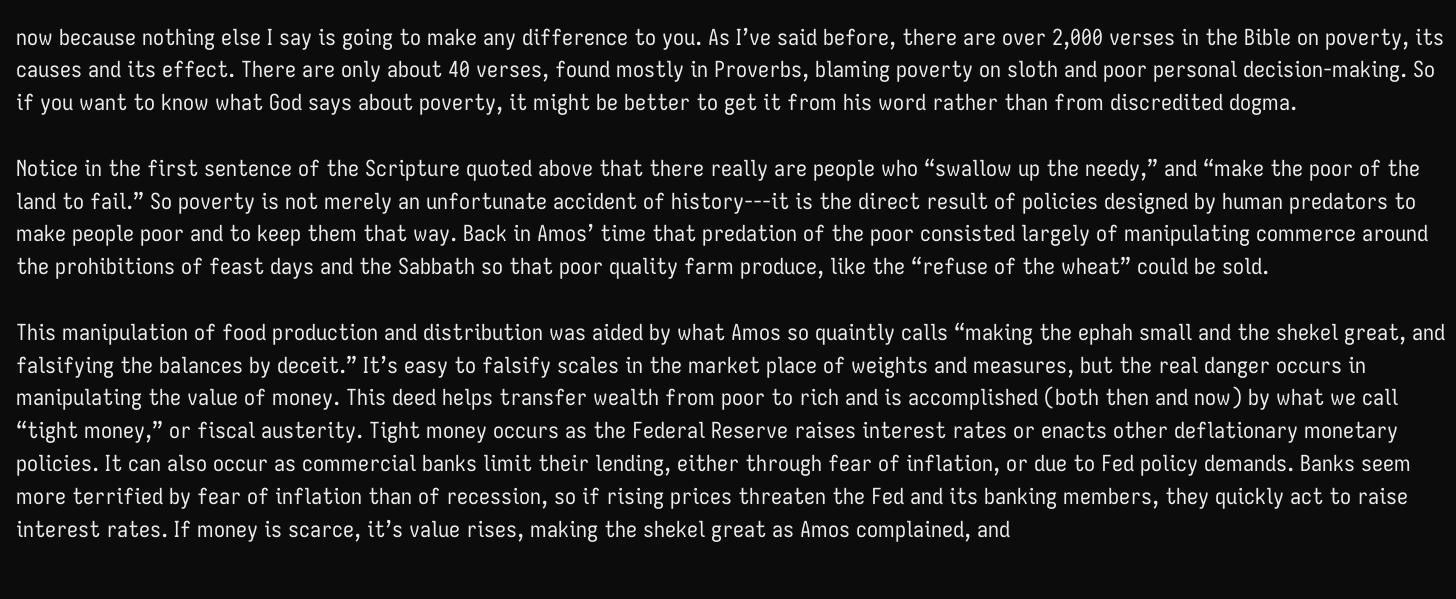now because nothing else I say is going to make any difference to you. As I’ve said before, there are over 2,000 verses in the Bible on poverty, its causes and its effect. There are only about 40 verses, found mostly in Proverbs, blaming poverty on sloth and poor personal decision-making. So if you want to know what God says about poverty, it might be better to get it from his word rather than from discredited dogma.

Notice in the first sentence of the Scripture quoted above that there really are people who “swallow up the needy,” and “make the poor of the land to fail.” So poverty is not merely an unfortunate accident of history---it is the direct result of policies designed by human predators to make people poor and to keep them that way. Back in Amos’ time that predation of the poor consisted largely of manipulating commerce around the prohibitions of feast days and the Sabbath so that poor quality farm produce, like the “refuse of the wheat” could be sold.

This manipulation of food production and distribution was aided by what Amos so quaintly calls “making the ephah small and the shekel great, and falsifying the balances by deceit.” It’s easy to falsify scales in the market place of weights and measures, but the real danger occurs in manipulating the value of money. This deed helps transfer wealth from poor to rich and is accomplished (both then and now) by what we call “tight money,” or fiscal austerity. Tight money occurs as the Federal Reserve raises interest rates or enacts other deflationary monetary policies. It can also occur as commercial banks limit their lending, either through fear of inflation, or due to Fed policy demands. Banks seem more terrified by fear of inflation than of recession, so if rising prices threaten the Fed and its banking members, they quickly act to raise interest rates. If money is scarce, it’s value rises, making the shekel great as Amos complained, and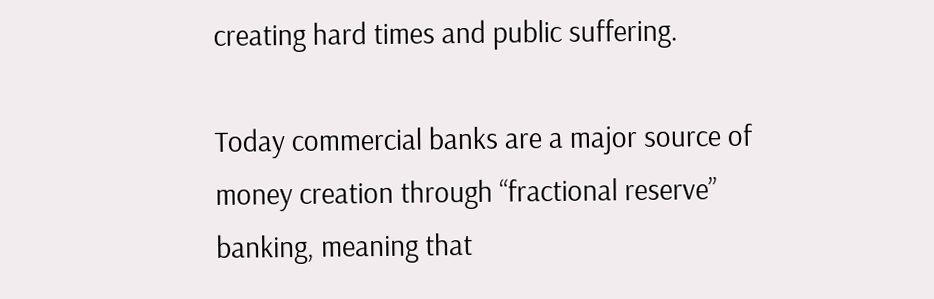creating hard times and public suffering.

Today commercial banks are a major source of money creation through “fractional reserve” banking, meaning that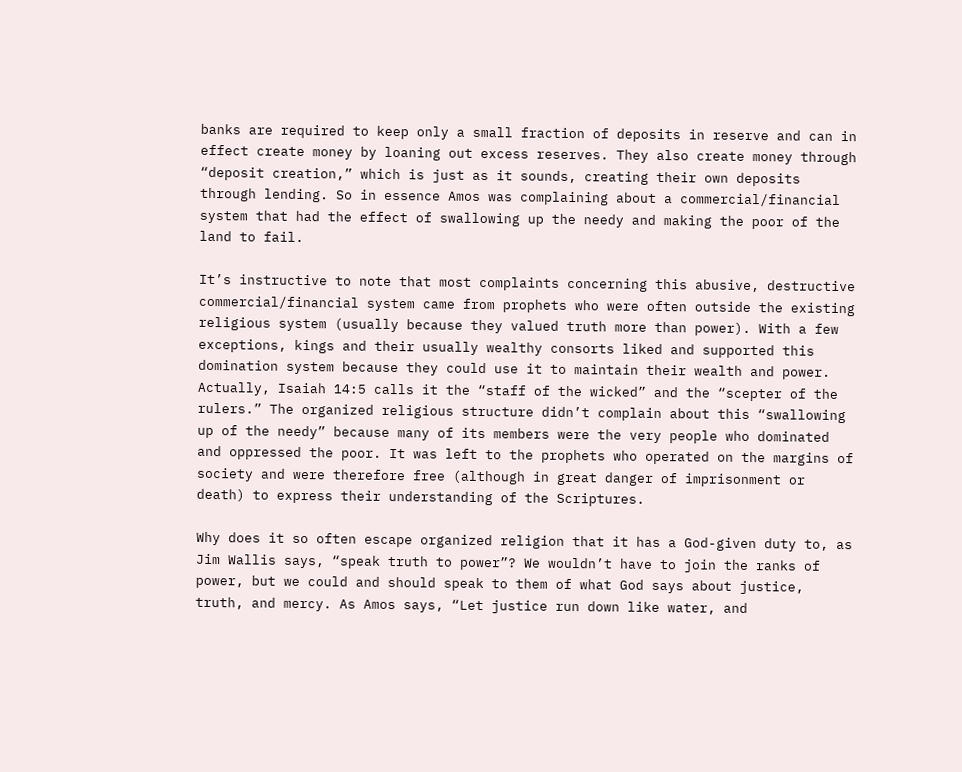banks are required to keep only a small fraction of deposits in reserve and can in effect create money by loaning out excess reserves. They also create money through “deposit creation,” which is just as it sounds, creating their own deposits through lending. So in essence Amos was complaining about a commercial/financial system that had the effect of swallowing up the needy and making the poor of the land to fail.

It’s instructive to note that most complaints concerning this abusive, destructive commercial/financial system came from prophets who were often outside the existing religious system (usually because they valued truth more than power). With a few exceptions, kings and their usually wealthy consorts liked and supported this domination system because they could use it to maintain their wealth and power. Actually, Isaiah 14:5 calls it the “staff of the wicked” and the “scepter of the rulers.” The organized religious structure didn’t complain about this “swallowing up of the needy” because many of its members were the very people who dominated and oppressed the poor. It was left to the prophets who operated on the margins of society and were therefore free (although in great danger of imprisonment or death) to express their understanding of the Scriptures.

Why does it so often escape organized religion that it has a God-given duty to, as Jim Wallis says, “speak truth to power”? We wouldn’t have to join the ranks of power, but we could and should speak to them of what God says about justice, truth, and mercy. As Amos says, “Let justice run down like water, and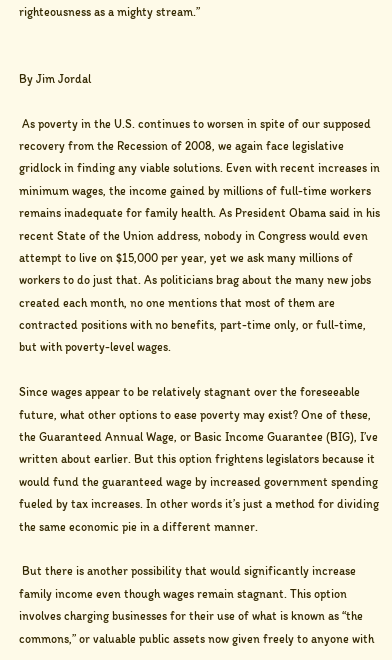righteousness as a mighty stream.”


By Jim Jordal

 As poverty in the U.S. continues to worsen in spite of our supposed recovery from the Recession of 2008, we again face legislative gridlock in finding any viable solutions. Even with recent increases in minimum wages, the income gained by millions of full-time workers remains inadequate for family health. As President Obama said in his recent State of the Union address, nobody in Congress would even attempt to live on $15,000 per year, yet we ask many millions of workers to do just that. As politicians brag about the many new jobs created each month, no one mentions that most of them are contracted positions with no benefits, part-time only, or full-time, but with poverty-level wages.

Since wages appear to be relatively stagnant over the foreseeable future, what other options to ease poverty may exist? One of these, the Guaranteed Annual Wage, or Basic Income Guarantee (BIG), I’ve written about earlier. But this option frightens legislators because it would fund the guaranteed wage by increased government spending fueled by tax increases. In other words it’s just a method for dividing the same economic pie in a different manner.

 But there is another possibility that would significantly increase family income even though wages remain stagnant. This option involves charging businesses for their use of what is known as “the commons,” or valuable public assets now given freely to anyone with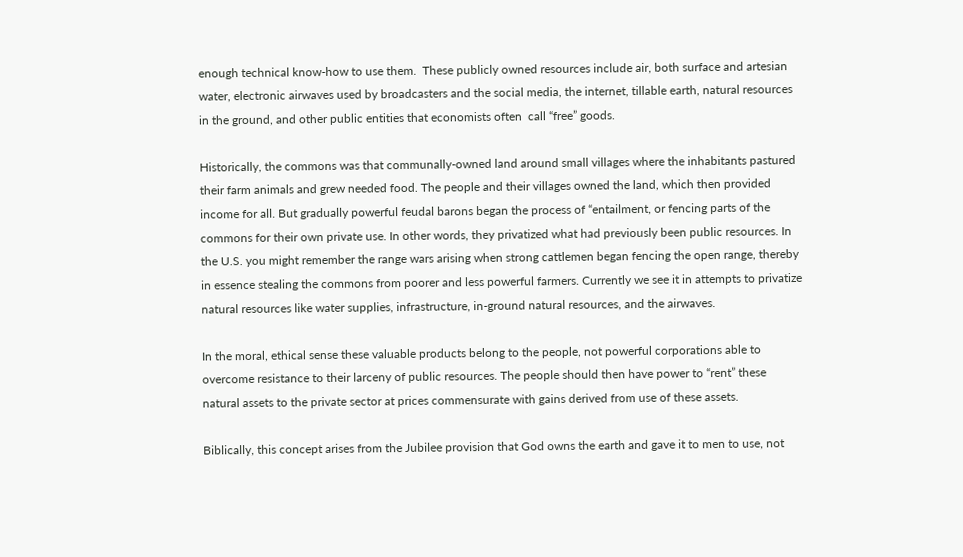enough technical know-how to use them.  These publicly owned resources include air, both surface and artesian water, electronic airwaves used by broadcasters and the social media, the internet, tillable earth, natural resources in the ground, and other public entities that economists often  call “free” goods.

Historically, the commons was that communally-owned land around small villages where the inhabitants pastured their farm animals and grew needed food. The people and their villages owned the land, which then provided income for all. But gradually powerful feudal barons began the process of “entailment, or fencing parts of the commons for their own private use. In other words, they privatized what had previously been public resources. In the U.S. you might remember the range wars arising when strong cattlemen began fencing the open range, thereby in essence stealing the commons from poorer and less powerful farmers. Currently we see it in attempts to privatize natural resources like water supplies, infrastructure, in-ground natural resources, and the airwaves.

In the moral, ethical sense these valuable products belong to the people, not powerful corporations able to overcome resistance to their larceny of public resources. The people should then have power to “rent” these natural assets to the private sector at prices commensurate with gains derived from use of these assets.

Biblically, this concept arises from the Jubilee provision that God owns the earth and gave it to men to use, not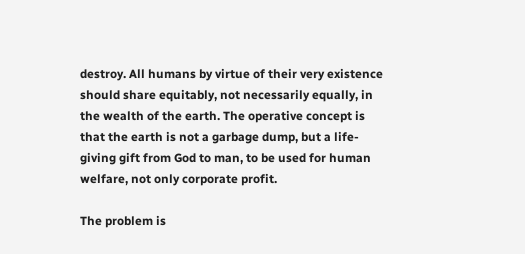destroy. All humans by virtue of their very existence should share equitably, not necessarily equally, in the wealth of the earth. The operative concept is that the earth is not a garbage dump, but a life-giving gift from God to man, to be used for human welfare, not only corporate profit.

The problem is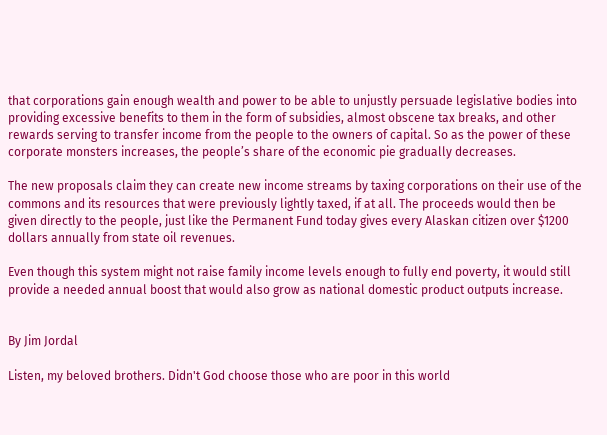that corporations gain enough wealth and power to be able to unjustly persuade legislative bodies into providing excessive benefits to them in the form of subsidies, almost obscene tax breaks, and other rewards serving to transfer income from the people to the owners of capital. So as the power of these corporate monsters increases, the people’s share of the economic pie gradually decreases.

The new proposals claim they can create new income streams by taxing corporations on their use of the commons and its resources that were previously lightly taxed, if at all. The proceeds would then be given directly to the people, just like the Permanent Fund today gives every Alaskan citizen over $1200 dollars annually from state oil revenues.

Even though this system might not raise family income levels enough to fully end poverty, it would still provide a needed annual boost that would also grow as national domestic product outputs increase.


By Jim Jordal

Listen, my beloved brothers. Didn't God choose those who are poor in this world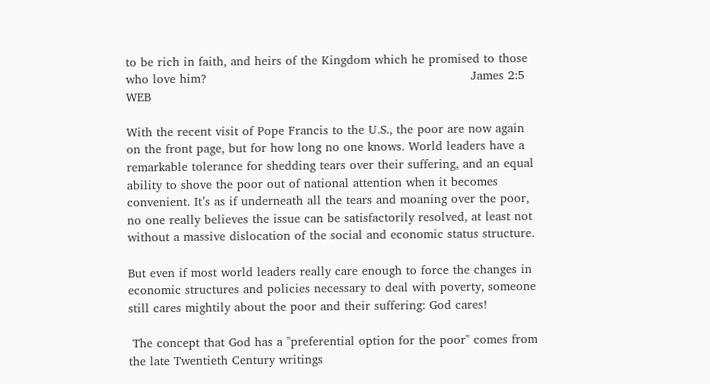to be rich in faith, and heirs of the Kingdom which he promised to those who love him?                                                                  James 2:5 WEB

With the recent visit of Pope Francis to the U.S., the poor are now again on the front page, but for how long no one knows. World leaders have a remarkable tolerance for shedding tears over their suffering, and an equal ability to shove the poor out of national attention when it becomes convenient. It’s as if underneath all the tears and moaning over the poor, no one really believes the issue can be satisfactorily resolved, at least not without a massive dislocation of the social and economic status structure.

But even if most world leaders really care enough to force the changes in economic structures and policies necessary to deal with poverty, someone still cares mightily about the poor and their suffering: God cares!

 The concept that God has a "preferential option for the poor" comes from the late Twentieth Century writings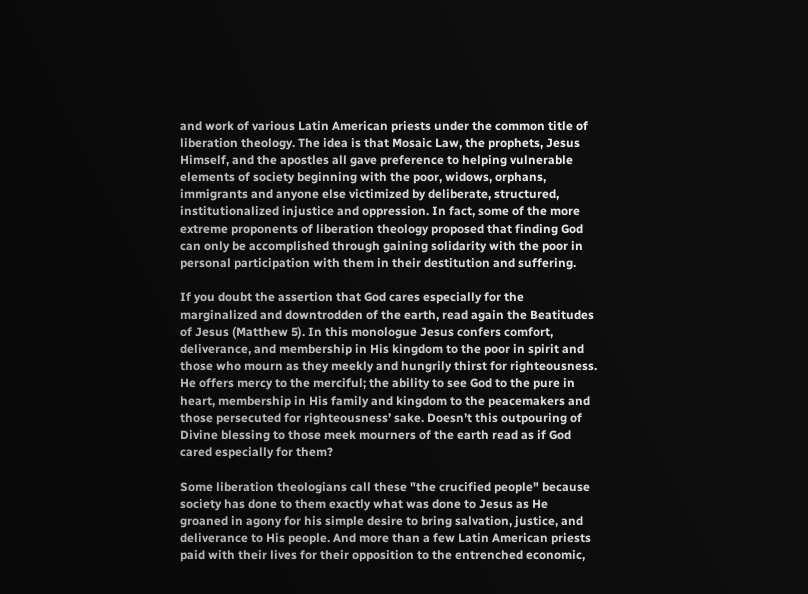and work of various Latin American priests under the common title of liberation theology. The idea is that Mosaic Law, the prophets, Jesus Himself, and the apostles all gave preference to helping vulnerable elements of society beginning with the poor, widows, orphans, immigrants and anyone else victimized by deliberate, structured, institutionalized injustice and oppression. In fact, some of the more extreme proponents of liberation theology proposed that finding God can only be accomplished through gaining solidarity with the poor in personal participation with them in their destitution and suffering.

If you doubt the assertion that God cares especially for the marginalized and downtrodden of the earth, read again the Beatitudes of Jesus (Matthew 5). In this monologue Jesus confers comfort, deliverance, and membership in His kingdom to the poor in spirit and those who mourn as they meekly and hungrily thirst for righteousness. He offers mercy to the merciful; the ability to see God to the pure in heart, membership in His family and kingdom to the peacemakers and those persecuted for righteousness’ sake. Doesn’t this outpouring of Divine blessing to those meek mourners of the earth read as if God cared especially for them?

Some liberation theologians call these "the crucified people" because society has done to them exactly what was done to Jesus as He groaned in agony for his simple desire to bring salvation, justice, and deliverance to His people. And more than a few Latin American priests paid with their lives for their opposition to the entrenched economic,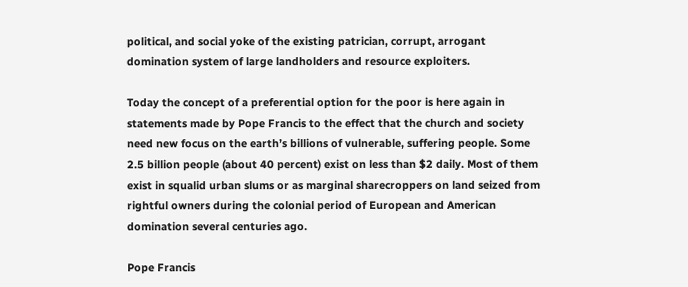political, and social yoke of the existing patrician, corrupt, arrogant domination system of large landholders and resource exploiters.

Today the concept of a preferential option for the poor is here again in statements made by Pope Francis to the effect that the church and society need new focus on the earth’s billions of vulnerable, suffering people. Some 2.5 billion people (about 40 percent) exist on less than $2 daily. Most of them exist in squalid urban slums or as marginal sharecroppers on land seized from rightful owners during the colonial period of European and American domination several centuries ago.

Pope Francis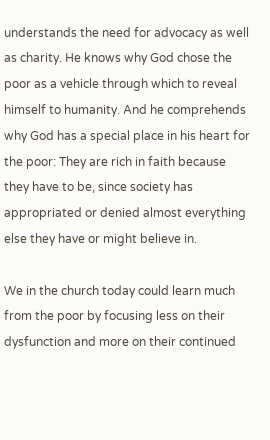understands the need for advocacy as well as charity. He knows why God chose the poor as a vehicle through which to reveal himself to humanity. And he comprehends why God has a special place in his heart for the poor: They are rich in faith because they have to be, since society has appropriated or denied almost everything else they have or might believe in.

We in the church today could learn much from the poor by focusing less on their dysfunction and more on their continued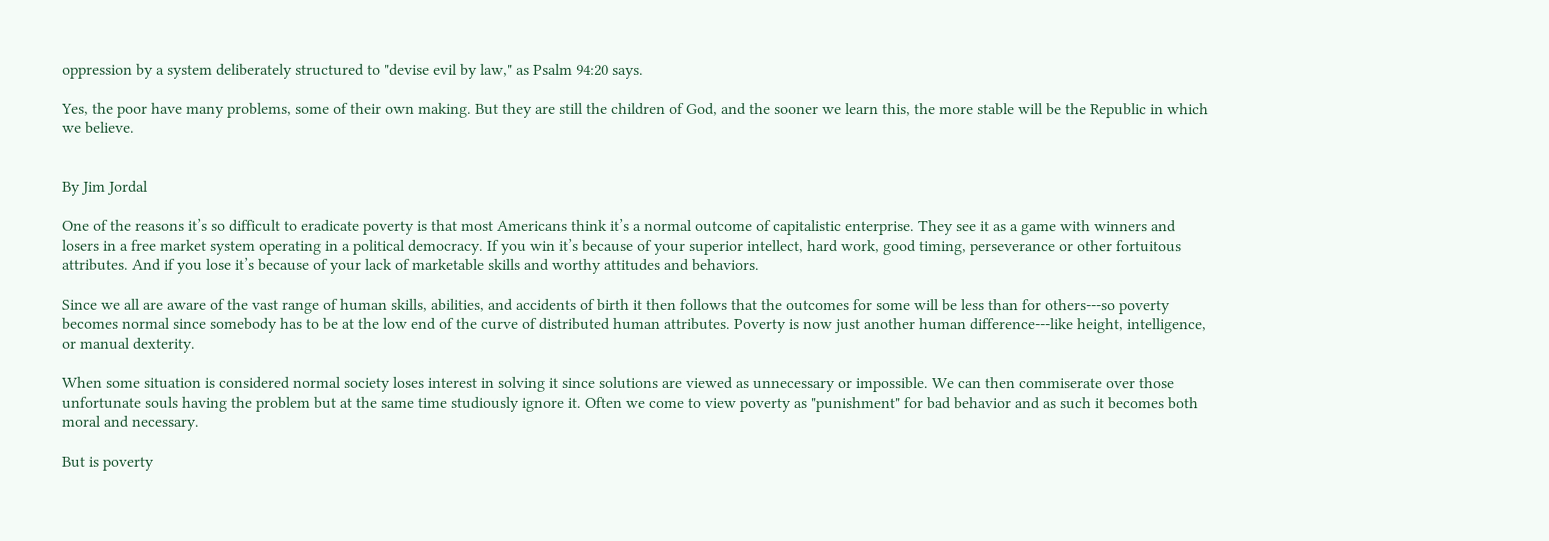oppression by a system deliberately structured to "devise evil by law," as Psalm 94:20 says.

Yes, the poor have many problems, some of their own making. But they are still the children of God, and the sooner we learn this, the more stable will be the Republic in which we believe.


By Jim Jordal

One of the reasons it’s so difficult to eradicate poverty is that most Americans think it’s a normal outcome of capitalistic enterprise. They see it as a game with winners and losers in a free market system operating in a political democracy. If you win it’s because of your superior intellect, hard work, good timing, perseverance or other fortuitous attributes. And if you lose it’s because of your lack of marketable skills and worthy attitudes and behaviors.

Since we all are aware of the vast range of human skills, abilities, and accidents of birth it then follows that the outcomes for some will be less than for others---so poverty becomes normal since somebody has to be at the low end of the curve of distributed human attributes. Poverty is now just another human difference---like height, intelligence, or manual dexterity.

When some situation is considered normal society loses interest in solving it since solutions are viewed as unnecessary or impossible. We can then commiserate over those unfortunate souls having the problem but at the same time studiously ignore it. Often we come to view poverty as "punishment" for bad behavior and as such it becomes both moral and necessary.

But is poverty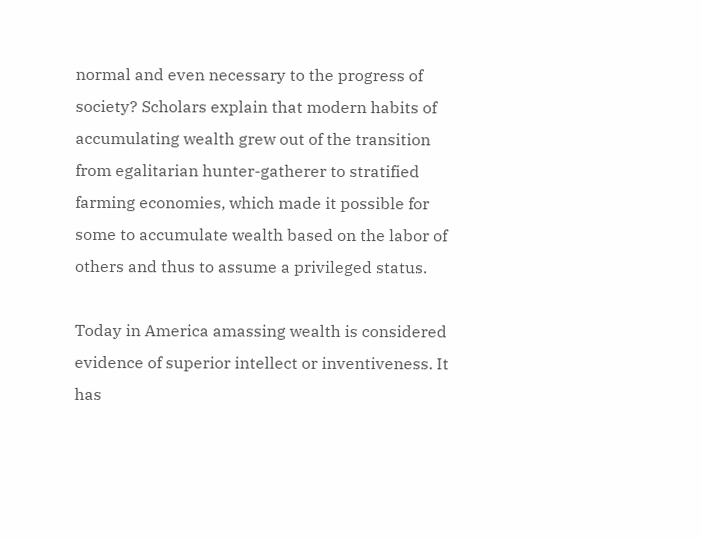normal and even necessary to the progress of society? Scholars explain that modern habits of accumulating wealth grew out of the transition from egalitarian hunter-gatherer to stratified farming economies, which made it possible for some to accumulate wealth based on the labor of others and thus to assume a privileged status.

Today in America amassing wealth is considered evidence of superior intellect or inventiveness. It has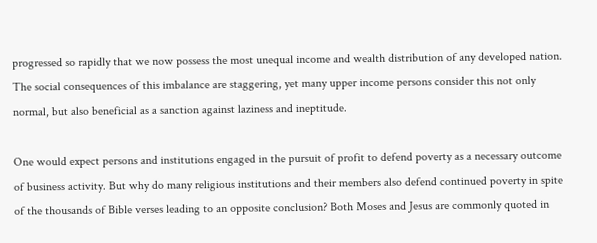progressed so rapidly that we now possess the most unequal income and wealth distribution of any developed nation. The social consequences of this imbalance are staggering, yet many upper income persons consider this not only normal, but also beneficial as a sanction against laziness and ineptitude.

One would expect persons and institutions engaged in the pursuit of profit to defend poverty as a necessary outcome of business activity. But why do many religious institutions and their members also defend continued poverty in spite of the thousands of Bible verses leading to an opposite conclusion? Both Moses and Jesus are commonly quoted in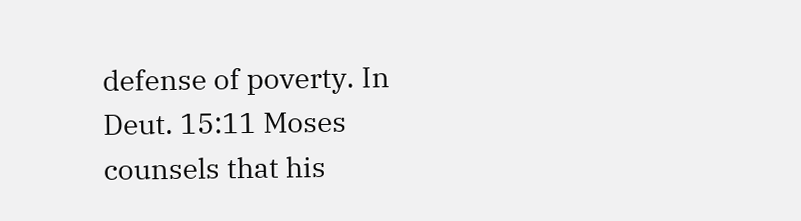defense of poverty. In Deut. 15:11 Moses counsels that his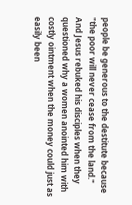people be generous to the destitute because "the poor will never cease from the land." And Jesus rebuked his disciples when they questioned why a women anointed him with costly ointment when the money could just as easily been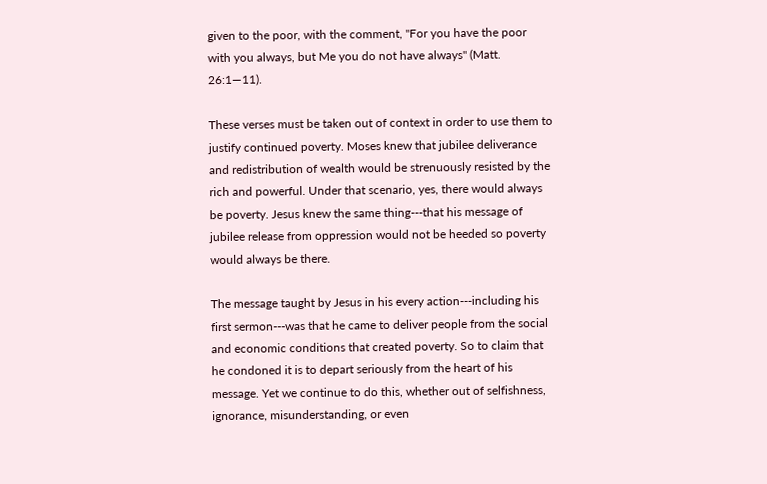given to the poor, with the comment, "For you have the poor with you always, but Me you do not have always" (Matt. 26:1—11).

These verses must be taken out of context in order to use them to justify continued poverty. Moses knew that jubilee deliverance and redistribution of wealth would be strenuously resisted by the rich and powerful. Under that scenario, yes, there would always be poverty. Jesus knew the same thing---that his message of jubilee release from oppression would not be heeded so poverty would always be there.

The message taught by Jesus in his every action---including his first sermon---was that he came to deliver people from the social and economic conditions that created poverty. So to claim that he condoned it is to depart seriously from the heart of his message. Yet we continue to do this, whether out of selfishness, ignorance, misunderstanding, or even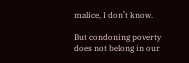malice, I don’t know.

But condoning poverty does not belong in our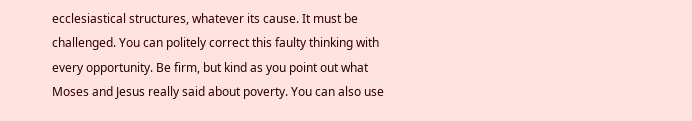ecclesiastical structures, whatever its cause. It must be challenged. You can politely correct this faulty thinking with every opportunity. Be firm, but kind as you point out what Moses and Jesus really said about poverty. You can also use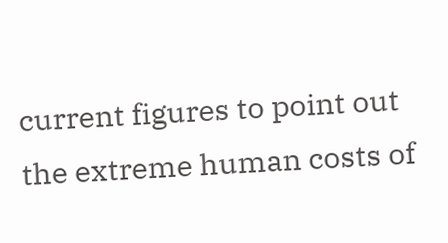current figures to point out the extreme human costs of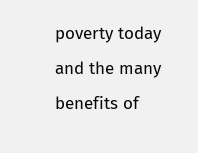poverty today and the many benefits of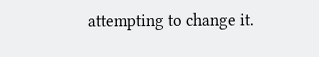attempting to change it.